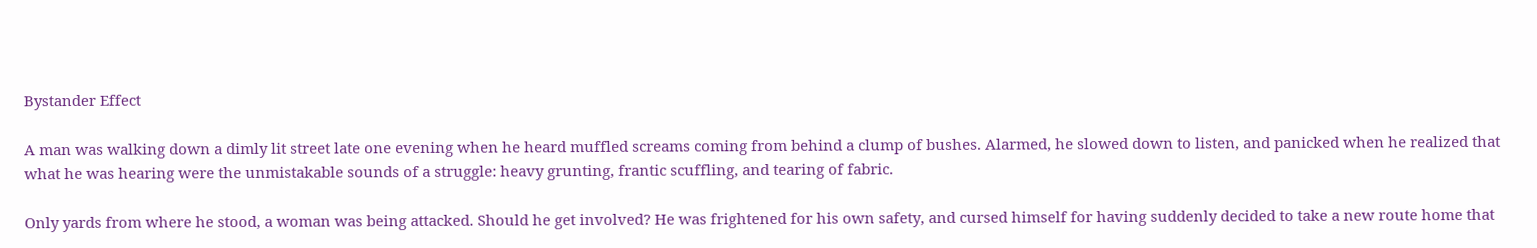Bystander Effect

A man was walking down a dimly lit street late one evening when he heard muffled screams coming from behind a clump of bushes. Alarmed, he slowed down to listen, and panicked when he realized that what he was hearing were the unmistakable sounds of a struggle: heavy grunting, frantic scuffling, and tearing of fabric.

Only yards from where he stood, a woman was being attacked. Should he get involved? He was frightened for his own safety, and cursed himself for having suddenly decided to take a new route home that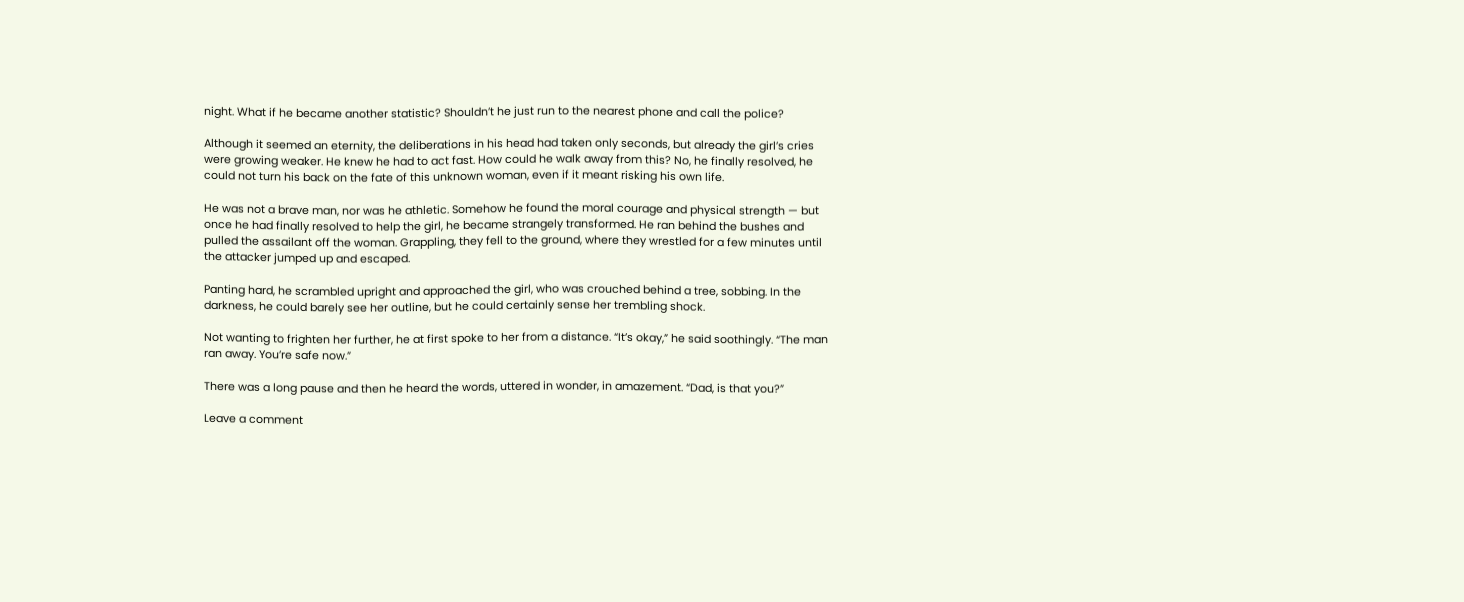night. What if he became another statistic? Shouldn’t he just run to the nearest phone and call the police?

Although it seemed an eternity, the deliberations in his head had taken only seconds, but already the girl’s cries were growing weaker. He knew he had to act fast. How could he walk away from this? No, he finally resolved, he could not turn his back on the fate of this unknown woman, even if it meant risking his own life.

He was not a brave man, nor was he athletic. Somehow he found the moral courage and physical strength — but once he had finally resolved to help the girl, he became strangely transformed. He ran behind the bushes and pulled the assailant off the woman. Grappling, they fell to the ground, where they wrestled for a few minutes until the attacker jumped up and escaped.

Panting hard, he scrambled upright and approached the girl, who was crouched behind a tree, sobbing. In the darkness, he could barely see her outline, but he could certainly sense her trembling shock.

Not wanting to frighten her further, he at first spoke to her from a distance. “It’s okay,” he said soothingly. “The man ran away. You’re safe now.”

There was a long pause and then he heard the words, uttered in wonder, in amazement. “Dad, is that you?”

Leave a comment